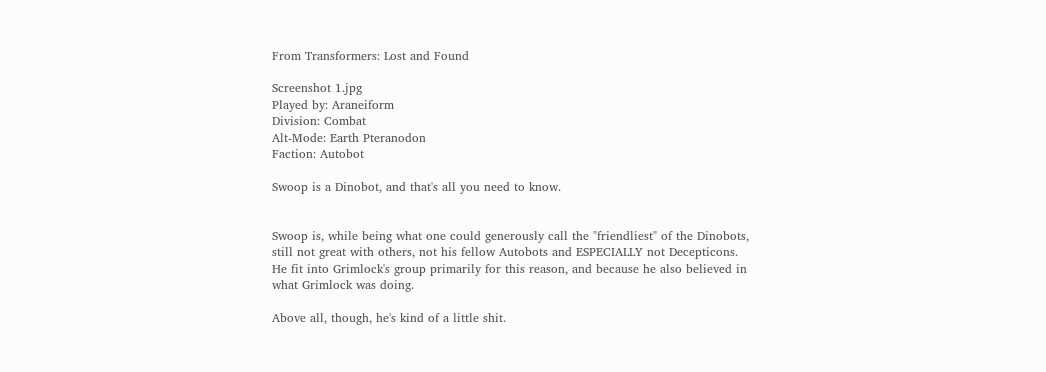From Transformers: Lost and Found

Screenshot 1.jpg
Played by: Araneiform
Division: Combat
Alt-Mode: Earth Pteranodon
Faction: Autobot

Swoop is a Dinobot, and that's all you need to know.


Swoop is, while being what one could generously call the "friendliest" of the Dinobots, still not great with others, not his fellow Autobots and ESPECIALLY not Decepticons. He fit into Grimlock's group primarily for this reason, and because he also believed in what Grimlock was doing.

Above all, though, he's kind of a little shit.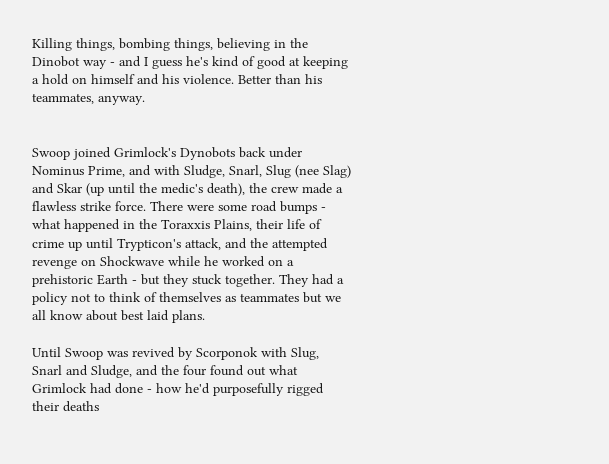Killing things, bombing things, believing in the Dinobot way - and I guess he's kind of good at keeping a hold on himself and his violence. Better than his teammates, anyway.


Swoop joined Grimlock's Dynobots back under Nominus Prime, and with Sludge, Snarl, Slug (nee Slag) and Skar (up until the medic's death), the crew made a flawless strike force. There were some road bumps - what happened in the Toraxxis Plains, their life of crime up until Trypticon's attack, and the attempted revenge on Shockwave while he worked on a prehistoric Earth - but they stuck together. They had a policy not to think of themselves as teammates but we all know about best laid plans.

Until Swoop was revived by Scorponok with Slug, Snarl and Sludge, and the four found out what Grimlock had done - how he'd purposefully rigged their deaths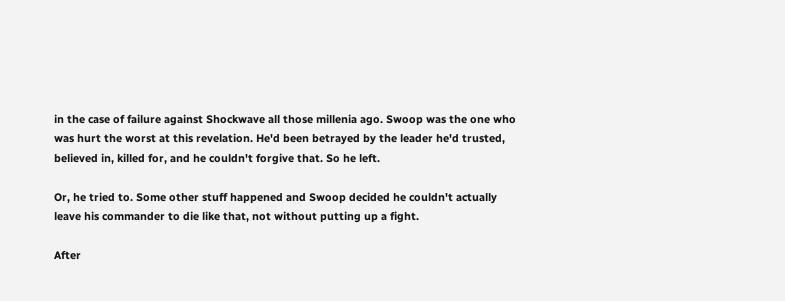in the case of failure against Shockwave all those millenia ago. Swoop was the one who was hurt the worst at this revelation. He'd been betrayed by the leader he'd trusted, believed in, killed for, and he couldn't forgive that. So he left.

Or, he tried to. Some other stuff happened and Swoop decided he couldn't actually leave his commander to die like that, not without putting up a fight.

After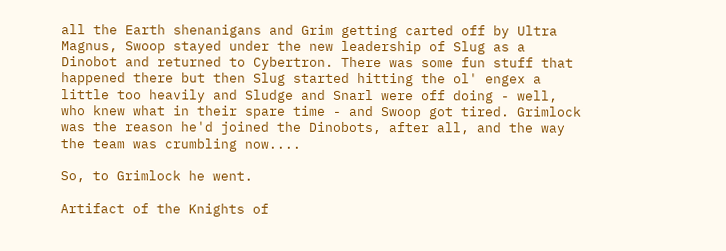all the Earth shenanigans and Grim getting carted off by Ultra Magnus, Swoop stayed under the new leadership of Slug as a Dinobot and returned to Cybertron. There was some fun stuff that happened there but then Slug started hitting the ol' engex a little too heavily and Sludge and Snarl were off doing - well, who knew what in their spare time - and Swoop got tired. Grimlock was the reason he'd joined the Dinobots, after all, and the way the team was crumbling now....

So, to Grimlock he went.

Artifact of the Knights of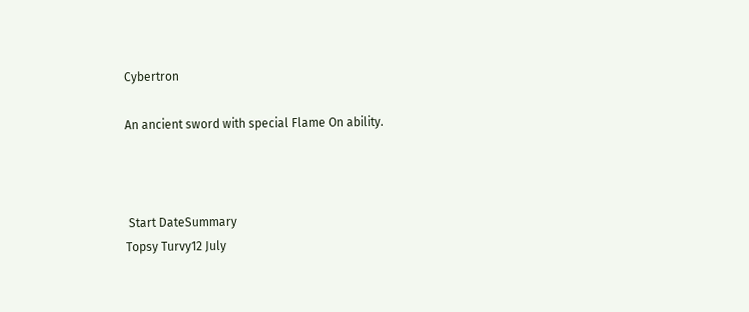Cybertron

An ancient sword with special Flame On ability.



 Start DateSummary
Topsy Turvy12 July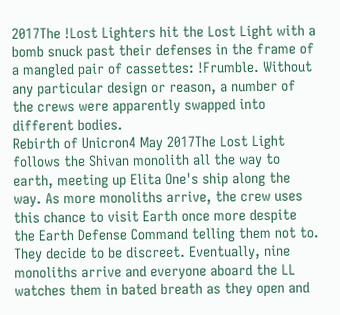2017The !Lost Lighters hit the Lost Light with a bomb snuck past their defenses in the frame of a mangled pair of cassettes: !Frumble. Without any particular design or reason, a number of the crews were apparently swapped into different bodies.
Rebirth of Unicron4 May 2017The Lost Light follows the Shivan monolith all the way to earth, meeting up Elita One's ship along the way. As more monoliths arrive, the crew uses this chance to visit Earth once more despite the Earth Defense Command telling them not to. They decide to be discreet. Eventually, nine monoliths arrive and everyone aboard the LL watches them in bated breath as they open and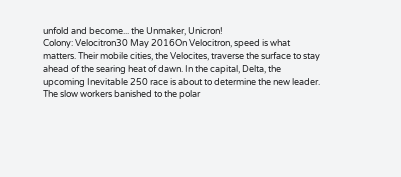unfold and become... the Unmaker, Unicron!
Colony: Velocitron30 May 2016On Velocitron, speed is what matters. Their mobile cities, the Velocites, traverse the surface to stay ahead of the searing heat of dawn. In the capital, Delta, the upcoming Inevitable 250 race is about to determine the new leader. The slow workers banished to the polar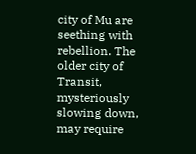city of Mu are seething with rebellion. The older city of Transit, mysteriously slowing down, may require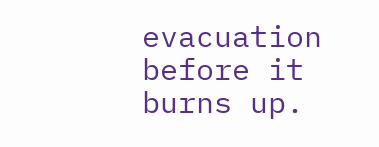evacuation before it burns up.